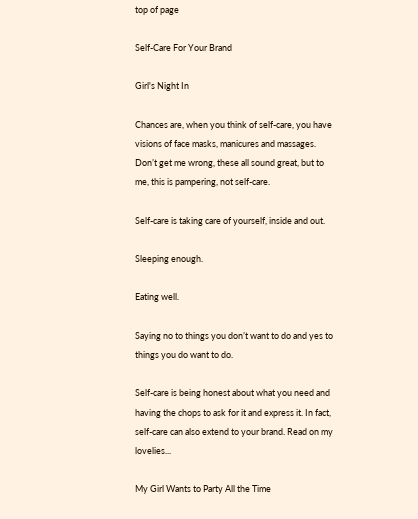top of page

Self-Care For Your Brand

Girl's Night In

Chances are, when you think of self-care, you have visions of face masks, manicures and massages. Don’t get me wrong, these all sound great, but to me, this is pampering, not self-care.

Self-care is taking care of yourself, inside and out.

Sleeping enough.

Eating well.

Saying no to things you don’t want to do and yes to things you do want to do.

Self-care is being honest about what you need and having the chops to ask for it and express it. In fact, self-care can also extend to your brand. Read on my lovelies...

My Girl Wants to Party All the Time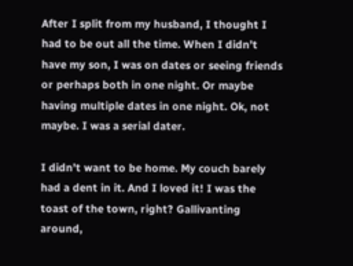After I split from my husband, I thought I had to be out all the time. When I didn’t have my son, I was on dates or seeing friends or perhaps both in one night. Or maybe having multiple dates in one night. Ok, not maybe. I was a serial dater.

I didn’t want to be home. My couch barely had a dent in it. And I loved it! I was the toast of the town, right? Gallivanting around,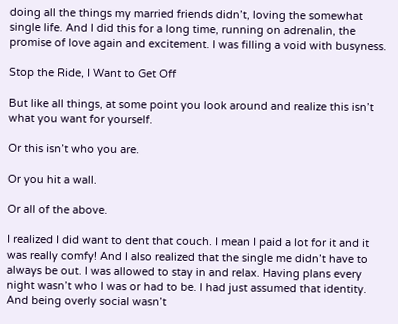doing all the things my married friends didn’t, loving the somewhat single life. And I did this for a long time, running on adrenalin, the promise of love again and excitement. I was filling a void with busyness.

Stop the Ride, I Want to Get Off

But like all things, at some point you look around and realize this isn’t what you want for yourself.

Or this isn’t who you are.

Or you hit a wall.

Or all of the above.

I realized I did want to dent that couch. I mean I paid a lot for it and it was really comfy! And I also realized that the single me didn’t have to always be out. I was allowed to stay in and relax. Having plans every night wasn’t who I was or had to be. I had just assumed that identity. And being overly social wasn’t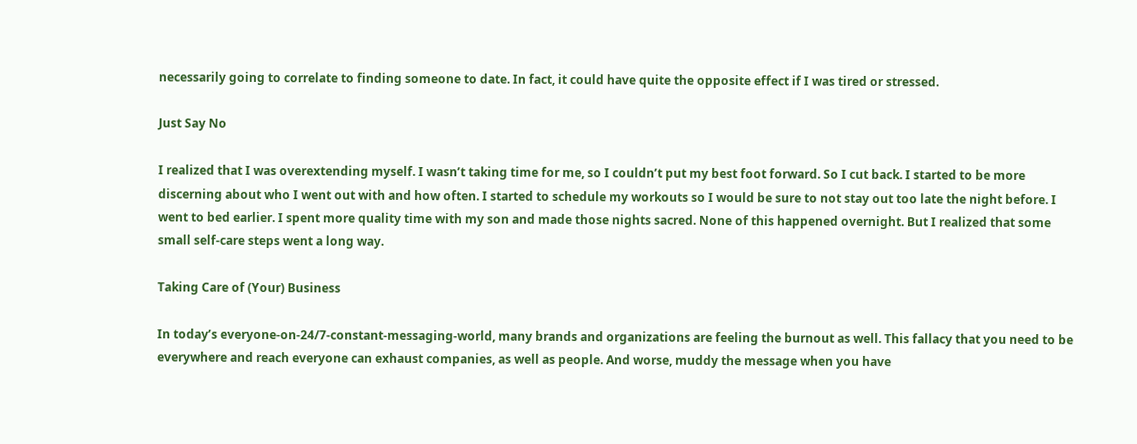necessarily going to correlate to finding someone to date. In fact, it could have quite the opposite effect if I was tired or stressed.

Just Say No

I realized that I was overextending myself. I wasn’t taking time for me, so I couldn’t put my best foot forward. So I cut back. I started to be more discerning about who I went out with and how often. I started to schedule my workouts so I would be sure to not stay out too late the night before. I went to bed earlier. I spent more quality time with my son and made those nights sacred. None of this happened overnight. But I realized that some small self-care steps went a long way.

Taking Care of (Your) Business

In today’s everyone-on-24/7-constant-messaging-world, many brands and organizations are feeling the burnout as well. This fallacy that you need to be everywhere and reach everyone can exhaust companies, as well as people. And worse, muddy the message when you have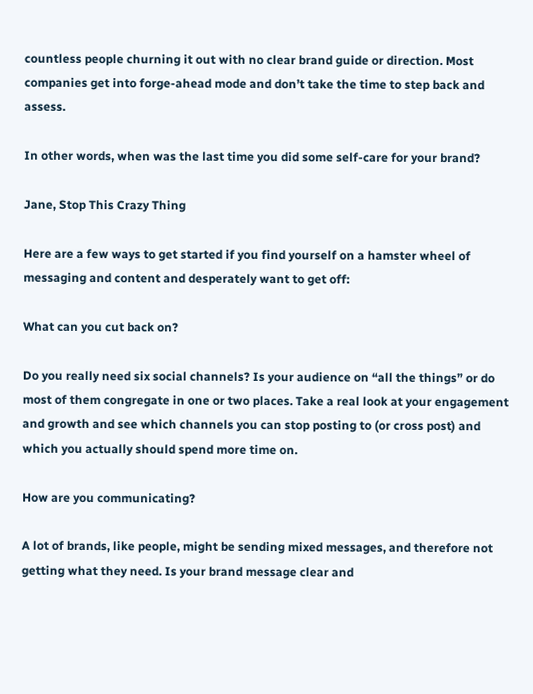countless people churning it out with no clear brand guide or direction. Most companies get into forge-ahead mode and don’t take the time to step back and assess.

In other words, when was the last time you did some self-care for your brand?

Jane, Stop This Crazy Thing

Here are a few ways to get started if you find yourself on a hamster wheel of messaging and content and desperately want to get off:

What can you cut back on?

Do you really need six social channels? Is your audience on “all the things” or do most of them congregate in one or two places. Take a real look at your engagement and growth and see which channels you can stop posting to (or cross post) and which you actually should spend more time on.

How are you communicating?

A lot of brands, like people, might be sending mixed messages, and therefore not getting what they need. Is your brand message clear and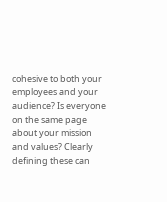cohesive to both your employees and your audience? Is everyone on the same page about your mission and values? Clearly defining these can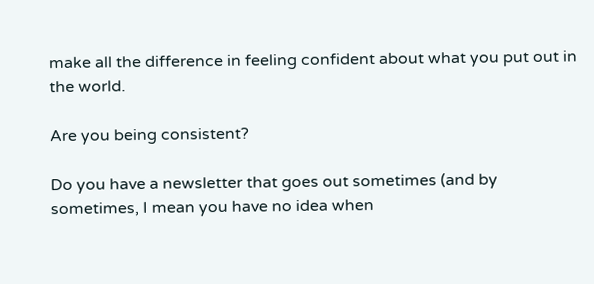make all the difference in feeling confident about what you put out in the world.

Are you being consistent?

Do you have a newsletter that goes out sometimes (and by sometimes, I mean you have no idea when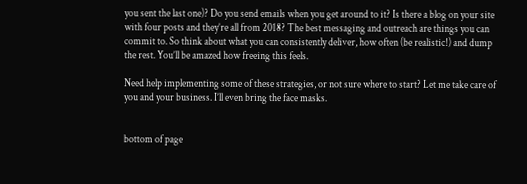you sent the last one)? Do you send emails when you get around to it? Is there a blog on your site with four posts and they’re all from 2018? The best messaging and outreach are things you can commit to. So think about what you can consistently deliver, how often (be realistic!) and dump the rest. You’ll be amazed how freeing this feels.

Need help implementing some of these strategies, or not sure where to start? Let me take care of you and your business. I’ll even bring the face masks.


bottom of page